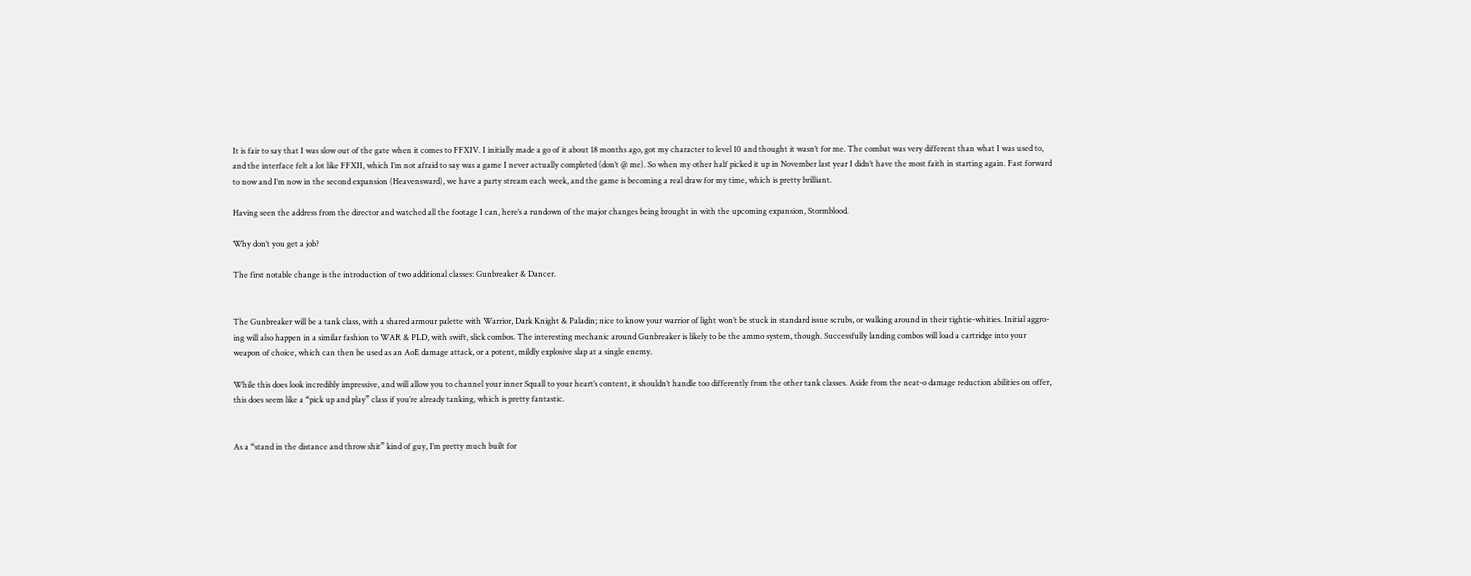It is fair to say that I was slow out of the gate when it comes to FFXIV. I initially made a go of it about 18 months ago, got my character to level 10 and thought it wasn’t for me. The combat was very different than what I was used to, and the interface felt a lot like FFXII, which I’m not afraid to say was a game I never actually completed (don’t @ me). So when my other half picked it up in November last year I didn’t have the most faith in starting again. Fast forward to now and I’m now in the second expansion (Heavensward), we have a party stream each week, and the game is becoming a real draw for my time, which is pretty brilliant.

Having seen the address from the director and watched all the footage I can, here’s a rundown of the major changes being brought in with the upcoming expansion, Stormblood.

Why don’t you get a job?

The first notable change is the introduction of two additional classes: Gunbreaker & Dancer.


The Gunbreaker will be a tank class, with a shared armour palette with Warrior, Dark Knight & Paladin; nice to know your warrior of light won’t be stuck in standard issue scrubs, or walking around in their tightie-whities. Initial aggro-ing will also happen in a similar fashion to WAR & PLD, with swift, slick combos. The interesting mechanic around Gunbreaker is likely to be the ammo system, though. Successfully landing combos will load a cartridge into your weapon of choice, which can then be used as an AoE damage attack, or a potent, mildly explosive slap at a single enemy.

While this does look incredibly impressive, and will allow you to channel your inner Squall to your heart’s content, it shouldn’t handle too differently from the other tank classes. Aside from the neat-o damage reduction abilities on offer, this does seem like a “pick up and play” class if you’re already tanking, which is pretty fantastic.


As a “stand in the distance and throw shit” kind of guy, I’m pretty much built for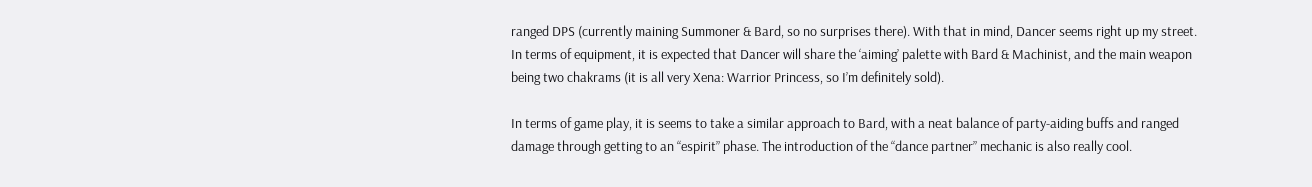ranged DPS (currently maining Summoner & Bard, so no surprises there). With that in mind, Dancer seems right up my street. In terms of equipment, it is expected that Dancer will share the ‘aiming’ palette with Bard & Machinist, and the main weapon being two chakrams (it is all very Xena: Warrior Princess, so I’m definitely sold).

In terms of game play, it is seems to take a similar approach to Bard, with a neat balance of party-aiding buffs and ranged damage through getting to an “espirit” phase. The introduction of the “dance partner” mechanic is also really cool.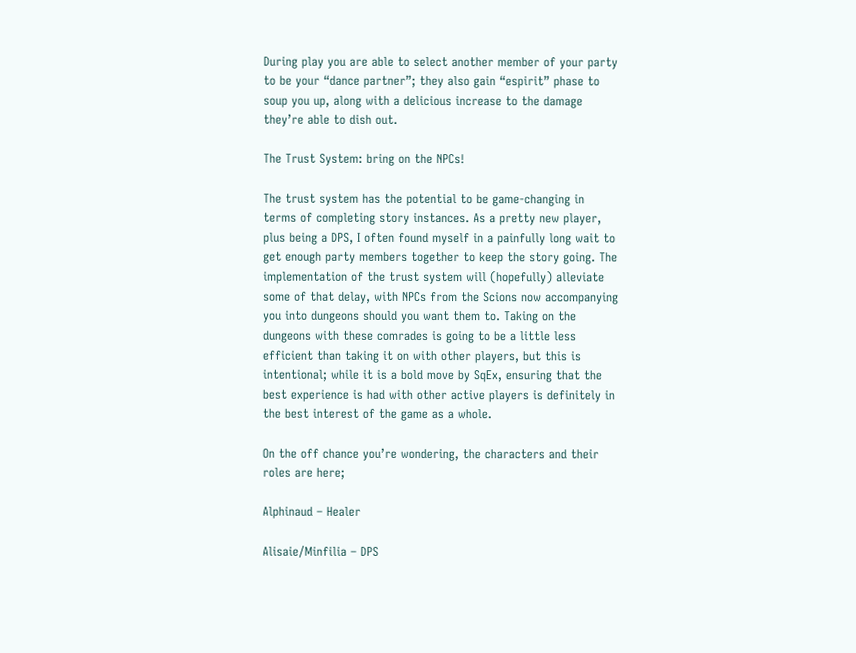During play you are able to select another member of your party to be your “dance partner”; they also gain “espirit” phase to soup you up, along with a delicious increase to the damage they’re able to dish out.

The Trust System: bring on the NPCs!

The trust system has the potential to be game-changing in terms of completing story instances. As a pretty new player, plus being a DPS, I often found myself in a painfully long wait to get enough party members together to keep the story going. The implementation of the trust system will (hopefully) alleviate some of that delay, with NPCs from the Scions now accompanying you into dungeons should you want them to. Taking on the dungeons with these comrades is going to be a little less efficient than taking it on with other players, but this is intentional; while it is a bold move by SqEx, ensuring that the best experience is had with other active players is definitely in the best interest of the game as a whole.

On the off chance you’re wondering, the characters and their roles are here;

Alphinaud – Healer

Alisaie/Minfilia – DPS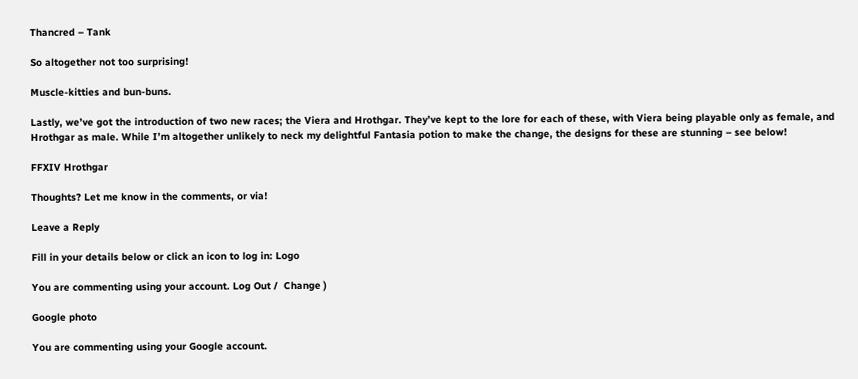Thancred – Tank

So altogether not too surprising!

Muscle-kitties and bun-buns.

Lastly, we’ve got the introduction of two new races; the Viera and Hrothgar. They’ve kept to the lore for each of these, with Viera being playable only as female, and Hrothgar as male. While I’m altogether unlikely to neck my delightful Fantasia potion to make the change, the designs for these are stunning – see below!

FFXIV Hrothgar

Thoughts? Let me know in the comments, or via!

Leave a Reply

Fill in your details below or click an icon to log in: Logo

You are commenting using your account. Log Out /  Change )

Google photo

You are commenting using your Google account.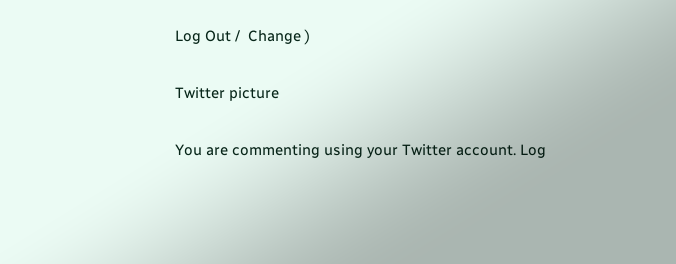Log Out /  Change )

Twitter picture

You are commenting using your Twitter account. Log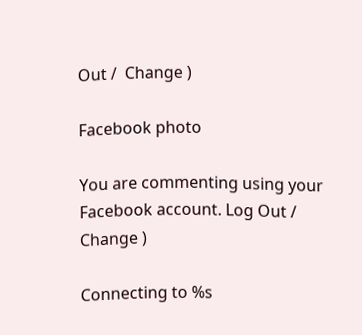Out /  Change )

Facebook photo

You are commenting using your Facebook account. Log Out /  Change )

Connecting to %s